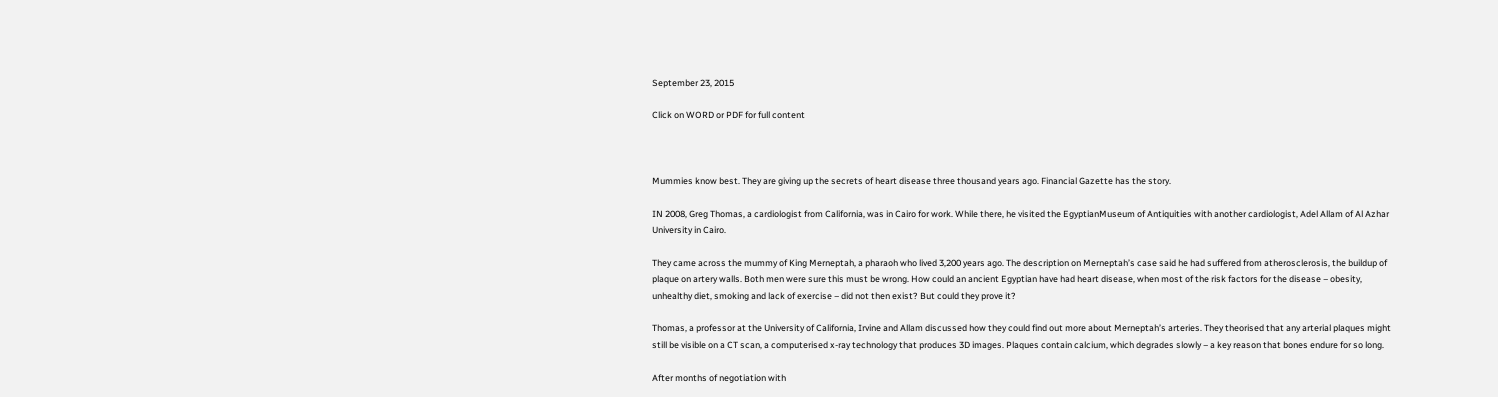September 23, 2015

Click on WORD or PDF for full content



Mummies know best. They are giving up the secrets of heart disease three thousand years ago. Financial Gazette has the story.

IN 2008, Greg Thomas, a cardiologist from California, was in Cairo for work. While there, he visited the EgyptianMuseum of Antiquities with another cardiologist, Adel Allam of Al Azhar University in Cairo.

They came across the mummy of King Merneptah, a pharaoh who lived 3,200 years ago. The description on Merneptah’s case said he had suffered from atherosclerosis, the buildup of plaque on artery walls. Both men were sure this must be wrong. How could an ancient Egyptian have had heart disease, when most of the risk factors for the disease – obesity, unhealthy diet, smoking and lack of exercise – did not then exist? But could they prove it?

Thomas, a professor at the University of California, Irvine and Allam discussed how they could find out more about Merneptah’s arteries. They theorised that any arterial plaques might still be visible on a CT scan, a computerised x-ray technology that produces 3D images. Plaques contain calcium, which degrades slowly – a key reason that bones endure for so long.

After months of negotiation with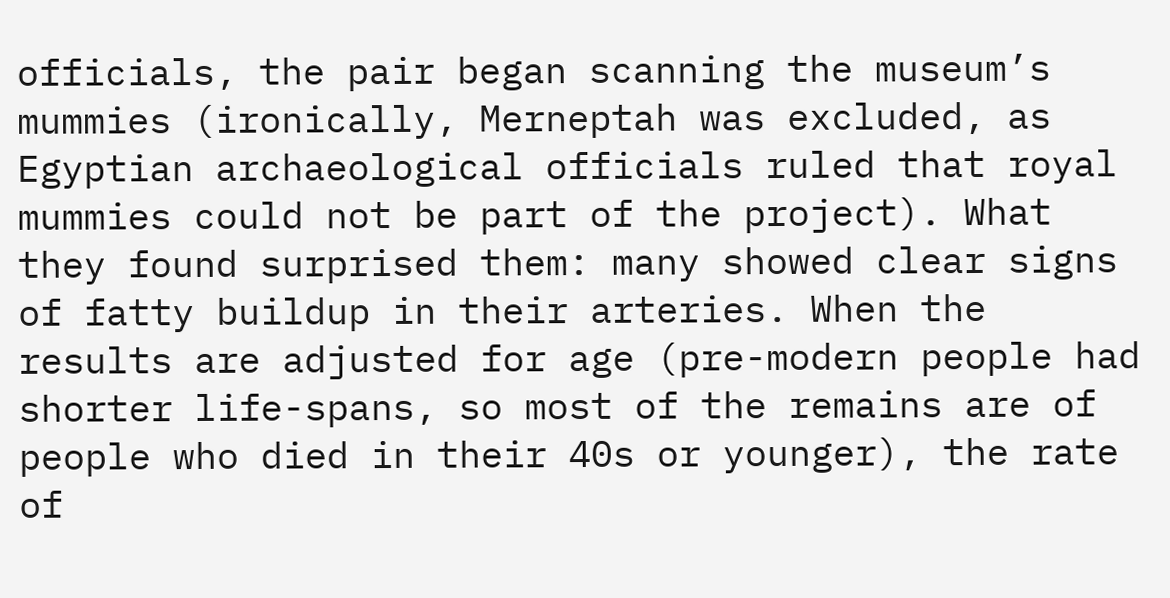officials, the pair began scanning the museum’s mummies (ironically, Merneptah was excluded, as Egyptian archaeological officials ruled that royal mummies could not be part of the project). What they found surprised them: many showed clear signs of fatty buildup in their arteries. When the results are adjusted for age (pre-modern people had shorter life-spans, so most of the remains are of people who died in their 40s or younger), the rate of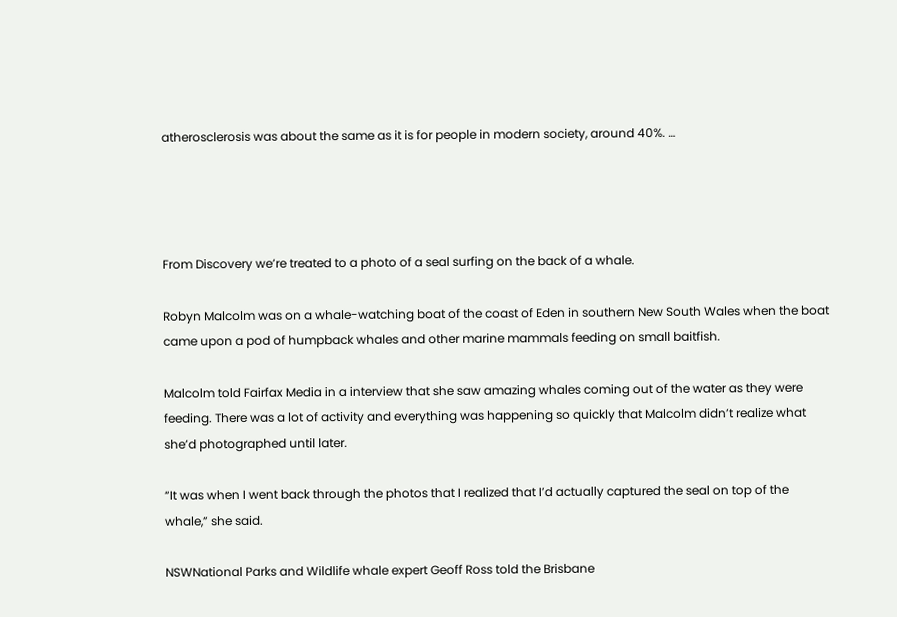atherosclerosis was about the same as it is for people in modern society, around 40%. …




From Discovery we’re treated to a photo of a seal surfing on the back of a whale.

Robyn Malcolm was on a whale-watching boat of the coast of Eden in southern New South Wales when the boat came upon a pod of humpback whales and other marine mammals feeding on small baitfish.

Malcolm told Fairfax Media in a interview that she saw amazing whales coming out of the water as they were feeding. There was a lot of activity and everything was happening so quickly that Malcolm didn’t realize what she’d photographed until later.

“It was when I went back through the photos that I realized that I’d actually captured the seal on top of the whale,” she said.

NSWNational Parks and Wildlife whale expert Geoff Ross told the Brisbane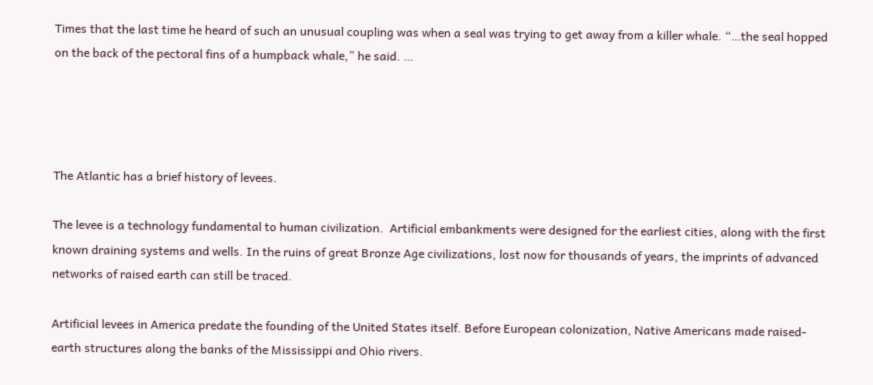Times that the last time he heard of such an unusual coupling was when a seal was trying to get away from a killer whale. “…the seal hopped on the back of the pectoral fins of a humpback whale,” he said. …




The Atlantic has a brief history of levees.

The levee is a technology fundamental to human civilization.  Artificial embankments were designed for the earliest cities, along with the first known draining systems and wells. In the ruins of great Bronze Age civilizations, lost now for thousands of years, the imprints of advanced networks of raised earth can still be traced.

Artificial levees in America predate the founding of the United States itself. Before European colonization, Native Americans made raised-earth structures along the banks of the Mississippi and Ohio rivers.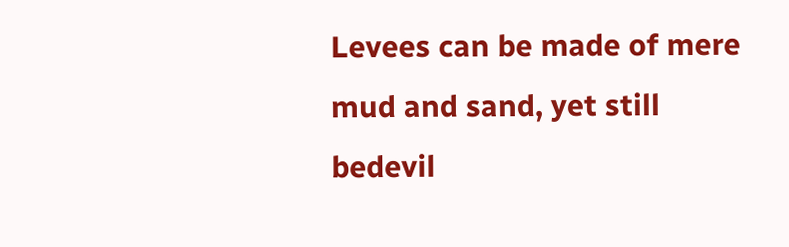Levees can be made of mere mud and sand, yet still bedevil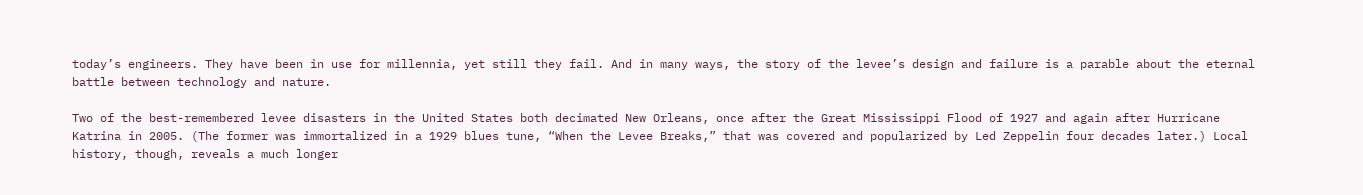today’s engineers. They have been in use for millennia, yet still they fail. And in many ways, the story of the levee’s design and failure is a parable about the eternal battle between technology and nature.

Two of the best-remembered levee disasters in the United States both decimated New Orleans, once after the Great Mississippi Flood of 1927 and again after Hurricane Katrina in 2005. (The former was immortalized in a 1929 blues tune, “When the Levee Breaks,” that was covered and popularized by Led Zeppelin four decades later.) Local history, though, reveals a much longer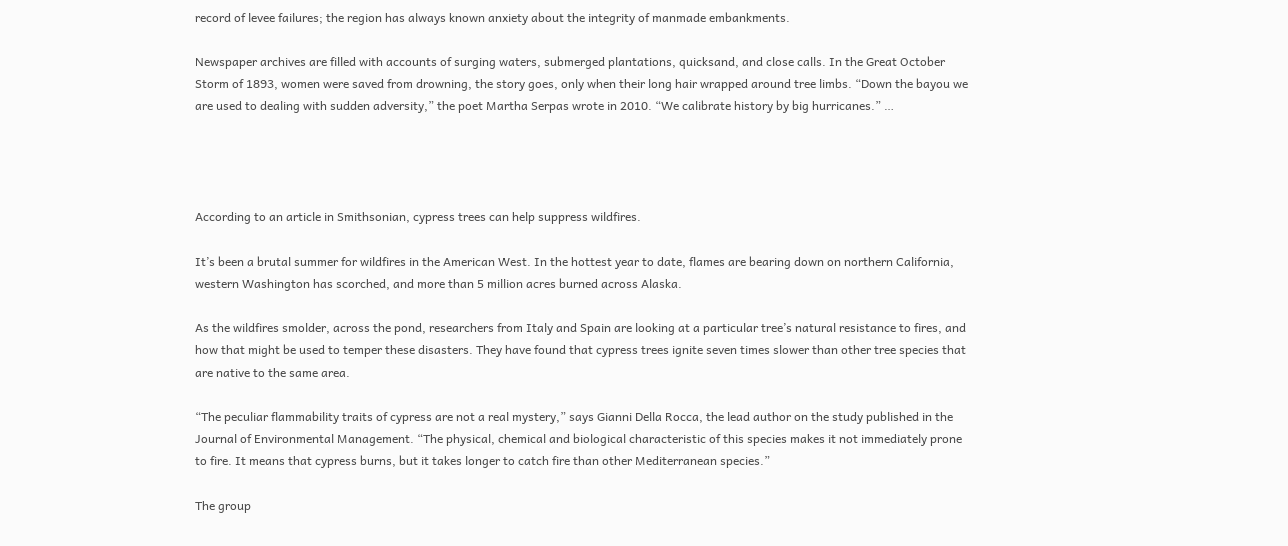record of levee failures; the region has always known anxiety about the integrity of manmade embankments.

Newspaper archives are filled with accounts of surging waters, submerged plantations, quicksand, and close calls. In the Great October Storm of 1893, women were saved from drowning, the story goes, only when their long hair wrapped around tree limbs. “Down the bayou we are used to dealing with sudden adversity,” the poet Martha Serpas wrote in 2010. “We calibrate history by big hurricanes.” …




According to an article in Smithsonian, cypress trees can help suppress wildfires.

It’s been a brutal summer for wildfires in the American West. In the hottest year to date, flames are bearing down on northern California, western Washington has scorched, and more than 5 million acres burned across Alaska.

As the wildfires smolder, across the pond, researchers from Italy and Spain are looking at a particular tree’s natural resistance to fires, and how that might be used to temper these disasters. They have found that cypress trees ignite seven times slower than other tree species that are native to the same area.

“The peculiar flammability traits of cypress are not a real mystery,” says Gianni Della Rocca, the lead author on the study published in the Journal of Environmental Management. “The physical, chemical and biological characteristic of this species makes it not immediately prone to fire. It means that cypress burns, but it takes longer to catch fire than other Mediterranean species.”

The group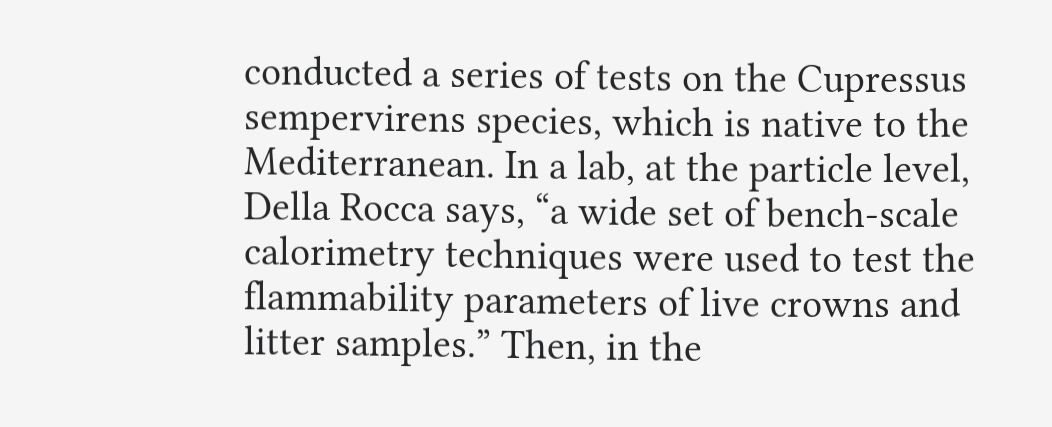conducted a series of tests on the Cupressus sempervirens species, which is native to the Mediterranean. In a lab, at the particle level, Della Rocca says, “a wide set of bench-scale calorimetry techniques were used to test the flammability parameters of live crowns and litter samples.” Then, in the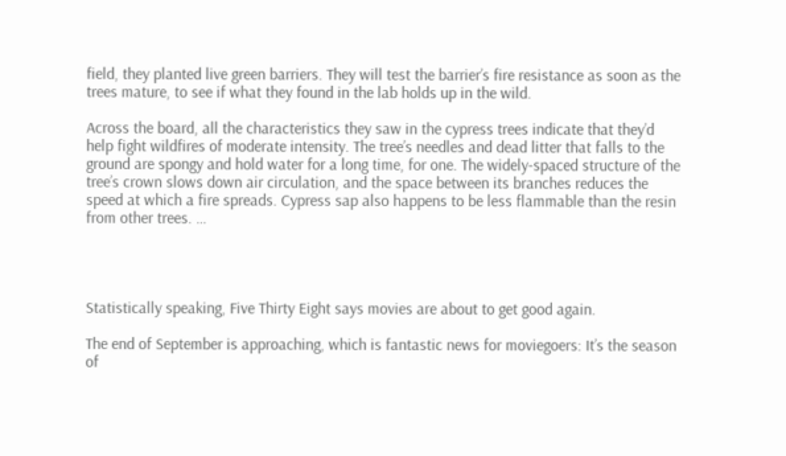field, they planted live green barriers. They will test the barrier’s fire resistance as soon as the trees mature, to see if what they found in the lab holds up in the wild.

Across the board, all the characteristics they saw in the cypress trees indicate that they’d help fight wildfires of moderate intensity. The tree’s needles and dead litter that falls to the ground are spongy and hold water for a long time, for one. The widely-spaced structure of the tree’s crown slows down air circulation, and the space between its branches reduces the speed at which a fire spreads. Cypress sap also happens to be less flammable than the resin from other trees. …




Statistically speaking, Five Thirty Eight says movies are about to get good again.

The end of September is approaching, which is fantastic news for moviegoers: It’s the season of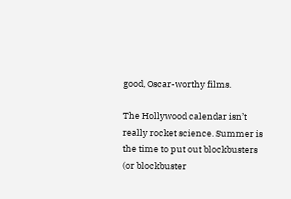good, Oscar-worthy films.

The Hollywood calendar isn’t really rocket science. Summer is the time to put out blockbusters (or blockbuster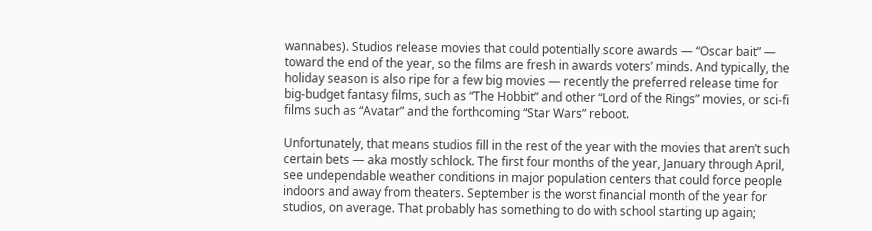wannabes). Studios release movies that could potentially score awards — “Oscar bait” — toward the end of the year, so the films are fresh in awards voters’ minds. And typically, the holiday season is also ripe for a few big movies — recently the preferred release time for big-budget fantasy films, such as “The Hobbit” and other “Lord of the Rings” movies, or sci-fi films such as “Avatar” and the forthcoming “Star Wars” reboot.

Unfortunately, that means studios fill in the rest of the year with the movies that aren’t such certain bets — aka mostly schlock. The first four months of the year, January through April, see undependable weather conditions in major population centers that could force people indoors and away from theaters. September is the worst financial month of the year for studios, on average. That probably has something to do with school starting up again;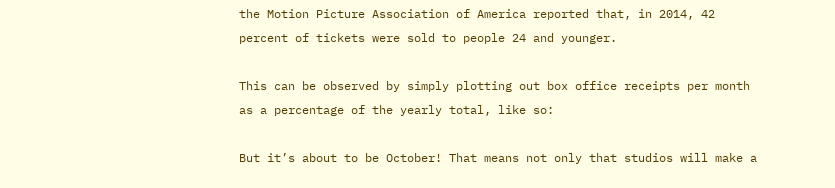the Motion Picture Association of America reported that, in 2014, 42 percent of tickets were sold to people 24 and younger.

This can be observed by simply plotting out box office receipts per month as a percentage of the yearly total, like so:

But it’s about to be October! That means not only that studios will make a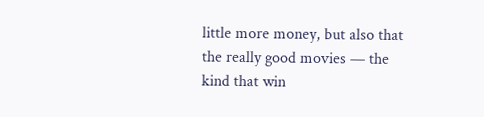little more money, but also that the really good movies — the kind that win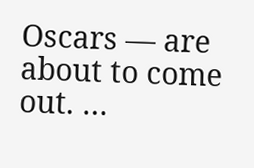Oscars — are about to come out. …